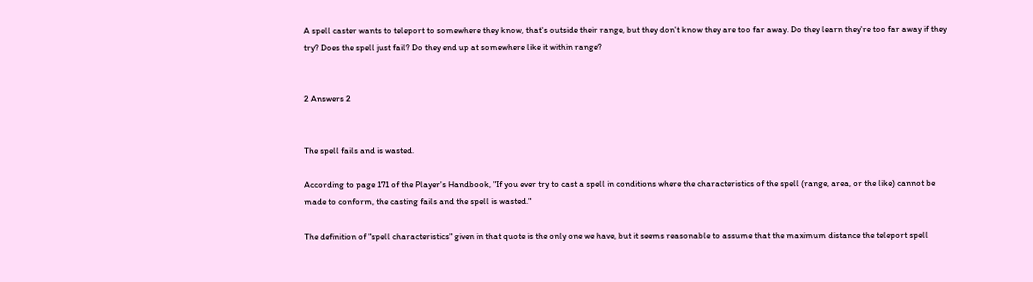A spell caster wants to teleport to somewhere they know, that's outside their range, but they don't know they are too far away. Do they learn they're too far away if they try? Does the spell just fail? Do they end up at somewhere like it within range?


2 Answers 2


The spell fails and is wasted.

According to page 171 of the Player's Handbook, "If you ever try to cast a spell in conditions where the characteristics of the spell (range, area, or the like) cannot be made to conform, the casting fails and the spell is wasted."

The definition of "spell characteristics" given in that quote is the only one we have, but it seems reasonable to assume that the maximum distance the teleport spell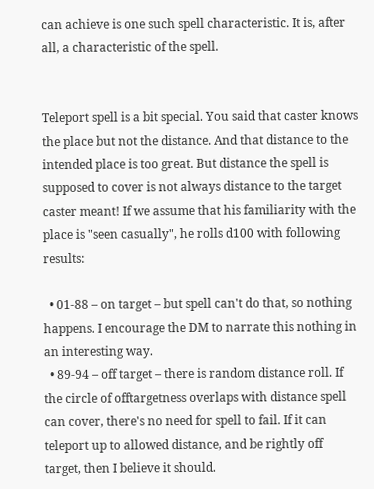can achieve is one such spell characteristic. It is, after all, a characteristic of the spell.


Teleport spell is a bit special. You said that caster knows the place but not the distance. And that distance to the intended place is too great. But distance the spell is supposed to cover is not always distance to the target caster meant! If we assume that his familiarity with the place is "seen casually", he rolls d100 with following results:

  • 01-88 – on target – but spell can't do that, so nothing happens. I encourage the DM to narrate this nothing in an interesting way.
  • 89-94 – off target – there is random distance roll. If the circle of offtargetness overlaps with distance spell can cover, there's no need for spell to fail. If it can teleport up to allowed distance, and be rightly off target, then I believe it should.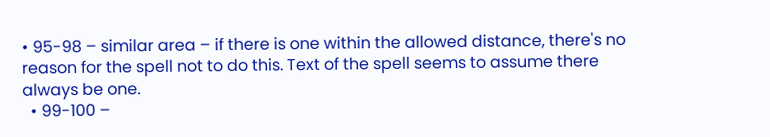• 95-98 – similar area – if there is one within the allowed distance, there's no reason for the spell not to do this. Text of the spell seems to assume there always be one.
  • 99-100 –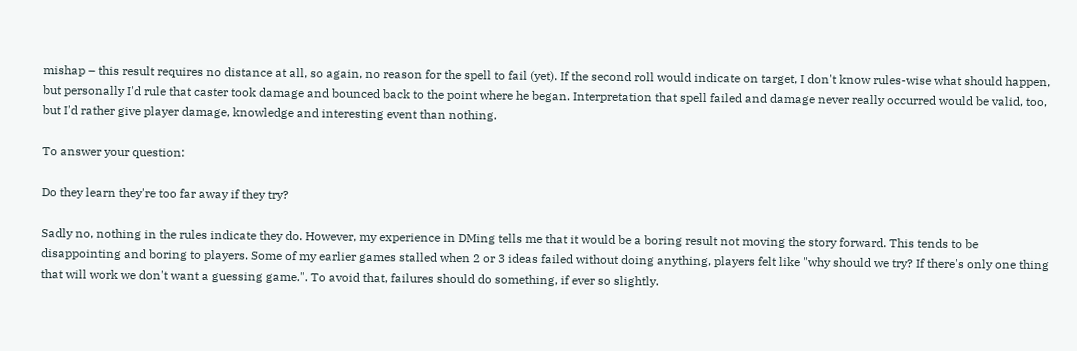mishap – this result requires no distance at all, so again, no reason for the spell to fail (yet). If the second roll would indicate on target, I don't know rules-wise what should happen, but personally I'd rule that caster took damage and bounced back to the point where he began. Interpretation that spell failed and damage never really occurred would be valid, too, but I'd rather give player damage, knowledge and interesting event than nothing.

To answer your question:

Do they learn they're too far away if they try?

Sadly no, nothing in the rules indicate they do. However, my experience in DMing tells me that it would be a boring result not moving the story forward. This tends to be disappointing and boring to players. Some of my earlier games stalled when 2 or 3 ideas failed without doing anything, players felt like "why should we try? If there's only one thing that will work we don't want a guessing game.". To avoid that, failures should do something, if ever so slightly.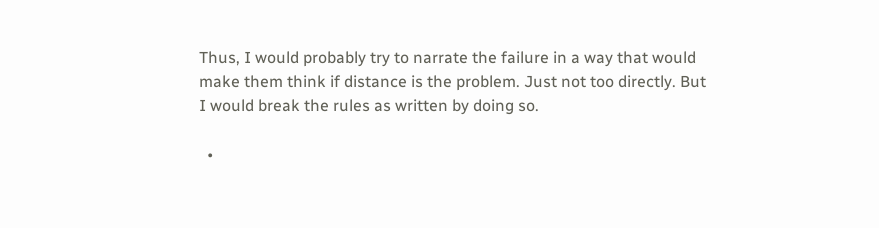Thus, I would probably try to narrate the failure in a way that would make them think if distance is the problem. Just not too directly. But I would break the rules as written by doing so.

  •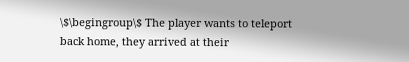\$\begingroup\$ The player wants to teleport back home, they arrived at their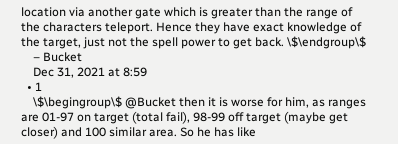location via another gate which is greater than the range of the characters teleport. Hence they have exact knowledge of the target, just not the spell power to get back. \$\endgroup\$
    – Bucket
    Dec 31, 2021 at 8:59
  • 1
    \$\begingroup\$ @Bucket then it is worse for him, as ranges are 01-97 on target (total fail), 98-99 off target (maybe get closer) and 100 similar area. So he has like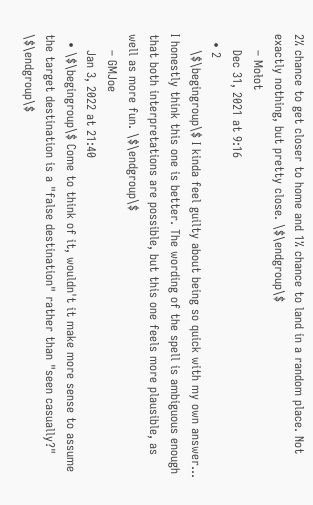2% chance to get closer to home and 1% chance to land in a random place. Not exactly nothing, but pretty close. \$\endgroup\$
    – Mołot
    Dec 31, 2021 at 9:16
  • 2
    \$\begingroup\$ I kinda feel guilty about being so quick with my own answer... I honestly think this one is better. The wording of the spell is ambiguous enough that both interpretations are possible, but this one feels more plausible, as well as more fun. \$\endgroup\$
    – GMJoe
    Jan 3, 2022 at 21:40
  • \$\begingroup\$ Come to think of it, wouldn't it make more sense to assume the target destination is a "false destination" rather than "seen casually?" \$\endgroup\$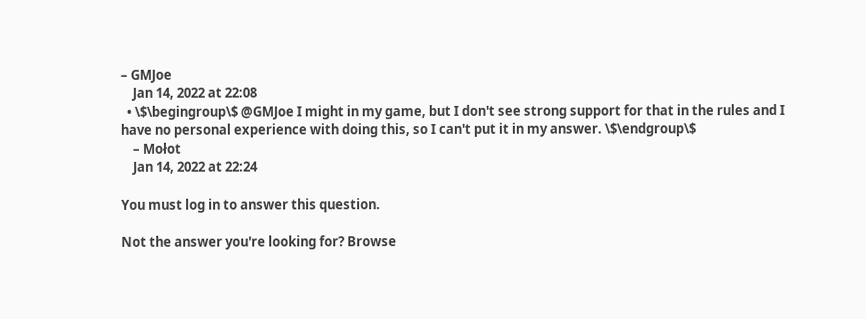– GMJoe
    Jan 14, 2022 at 22:08
  • \$\begingroup\$ @GMJoe I might in my game, but I don't see strong support for that in the rules and I have no personal experience with doing this, so I can't put it in my answer. \$\endgroup\$
    – Mołot
    Jan 14, 2022 at 22:24

You must log in to answer this question.

Not the answer you're looking for? Browse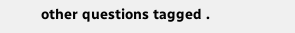other questions tagged .